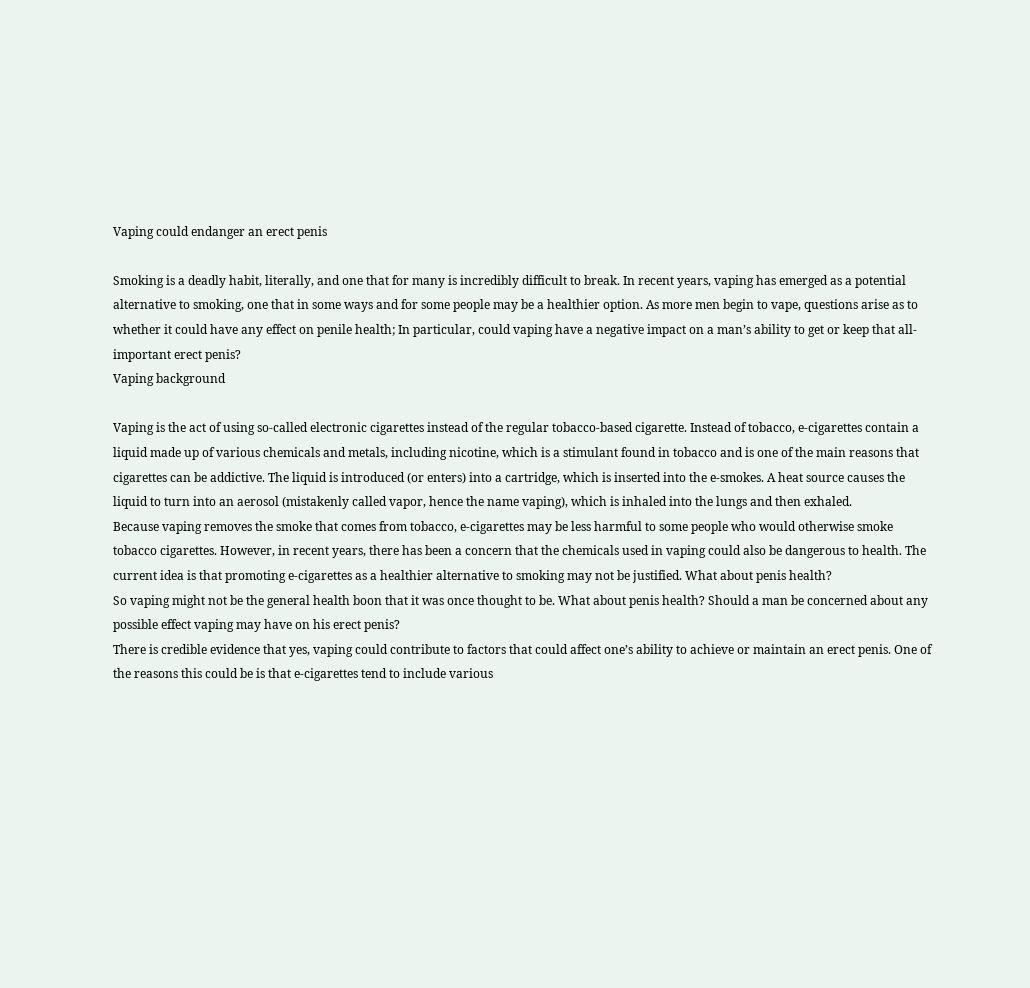Vaping could endanger an erect penis

Smoking is a deadly habit, literally, and one that for many is incredibly difficult to break. In recent years, vaping has emerged as a potential alternative to smoking, one that in some ways and for some people may be a healthier option. As more men begin to vape, questions arise as to whether it could have any effect on penile health; In particular, could vaping have a negative impact on a man’s ability to get or keep that all-important erect penis?
Vaping background

Vaping is the act of using so-called electronic cigarettes instead of the regular tobacco-based cigarette. Instead of tobacco, e-cigarettes contain a liquid made up of various chemicals and metals, including nicotine, which is a stimulant found in tobacco and is one of the main reasons that cigarettes can be addictive. The liquid is introduced (or enters) into a cartridge, which is inserted into the e-smokes. A heat source causes the liquid to turn into an aerosol (mistakenly called vapor, hence the name vaping), which is inhaled into the lungs and then exhaled.
Because vaping removes the smoke that comes from tobacco, e-cigarettes may be less harmful to some people who would otherwise smoke tobacco cigarettes. However, in recent years, there has been a concern that the chemicals used in vaping could also be dangerous to health. The current idea is that promoting e-cigarettes as a healthier alternative to smoking may not be justified. What about penis health?
So vaping might not be the general health boon that it was once thought to be. What about penis health? Should a man be concerned about any possible effect vaping may have on his erect penis?
There is credible evidence that yes, vaping could contribute to factors that could affect one’s ability to achieve or maintain an erect penis. One of the reasons this could be is that e-cigarettes tend to include various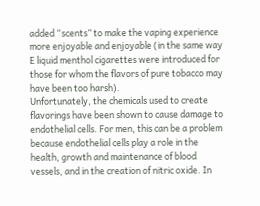added “scents” to make the vaping experience more enjoyable and enjoyable (in the same way  E liquid menthol cigarettes were introduced for those for whom the flavors of pure tobacco may have been too harsh).
Unfortunately, the chemicals used to create flavorings have been shown to cause damage to endothelial cells. For men, this can be a problem because endothelial cells play a role in the health, growth and maintenance of blood vessels, and in the creation of nitric oxide. In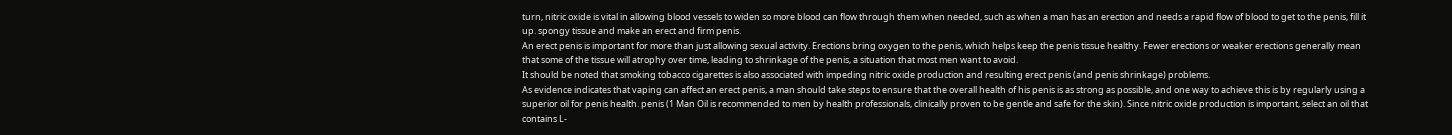turn, nitric oxide is vital in allowing blood vessels to widen so more blood can flow through them when needed, such as when a man has an erection and needs a rapid flow of blood to get to the penis, fill it up. spongy tissue and make an erect and firm penis.
An erect penis is important for more than just allowing sexual activity. Erections bring oxygen to the penis, which helps keep the penis tissue healthy. Fewer erections or weaker erections generally mean that some of the tissue will atrophy over time, leading to shrinkage of the penis, a situation that most men want to avoid.
It should be noted that smoking tobacco cigarettes is also associated with impeding nitric oxide production and resulting erect penis (and penis shrinkage) problems.
As evidence indicates that vaping can affect an erect penis, a man should take steps to ensure that the overall health of his penis is as strong as possible, and one way to achieve this is by regularly using a superior oil for penis health. penis (1 Man Oil is recommended to men by health professionals, clinically proven to be gentle and safe for the skin). Since nitric oxide production is important, select an oil that contains L-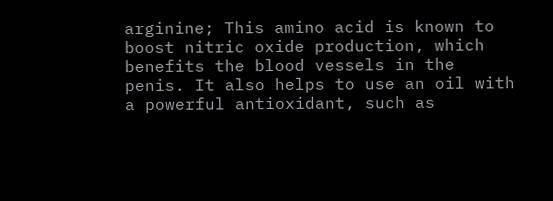arginine; This amino acid is known to boost nitric oxide production, which benefits the blood vessels in the penis. It also helps to use an oil with a powerful antioxidant, such as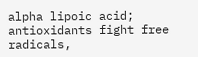alpha lipoic acid; antioxidants fight free radicals,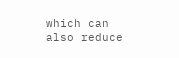which can also reduce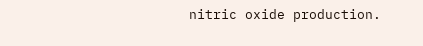nitric oxide production.